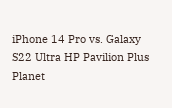iPhone 14 Pro vs. Galaxy S22 Ultra HP Pavilion Plus Planet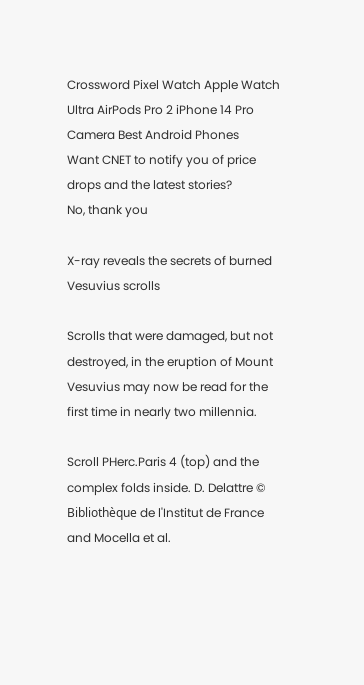Crossword Pixel Watch Apple Watch Ultra AirPods Pro 2 iPhone 14 Pro Camera Best Android Phones
Want CNET to notify you of price drops and the latest stories?
No, thank you

X-ray reveals the secrets of burned Vesuvius scrolls

Scrolls that were damaged, but not destroyed, in the eruption of Mount Vesuvius may now be read for the first time in nearly two millennia.

Scroll PHerc.Paris 4 (top) and the complex folds inside. D. Delattre © Bibliothèque de l'Institut de France and Mocella et al.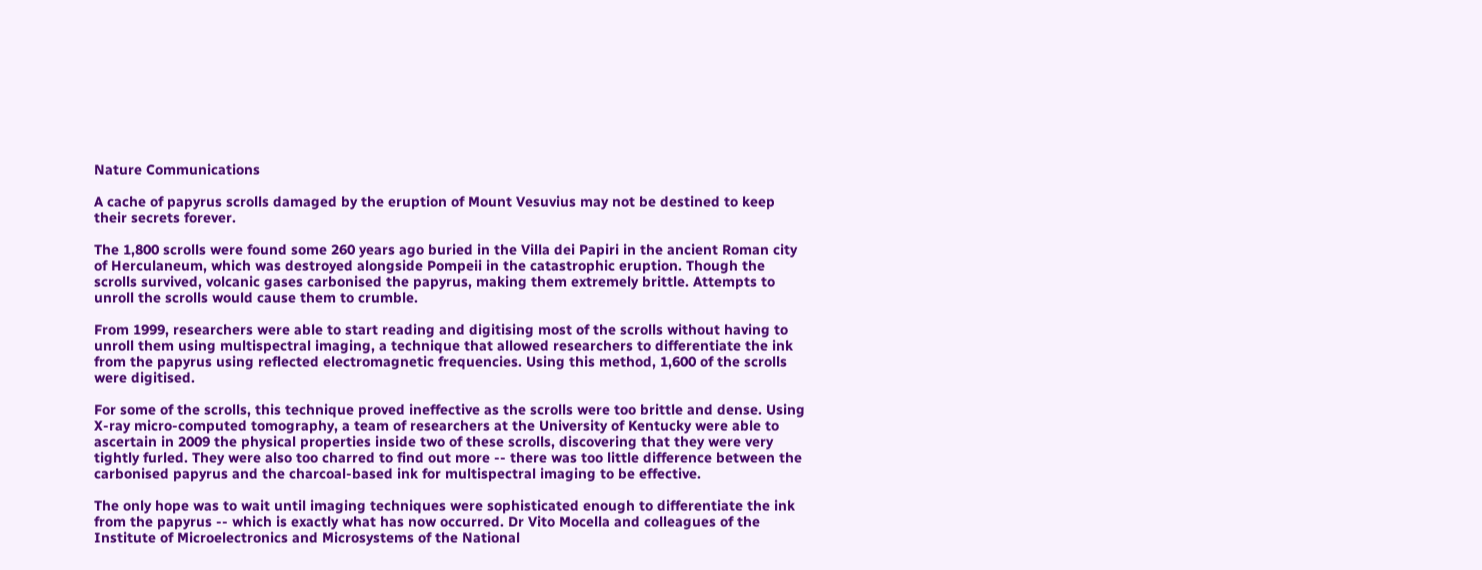Nature Communications

A cache of papyrus scrolls damaged by the eruption of Mount Vesuvius may not be destined to keep their secrets forever.

The 1,800 scrolls were found some 260 years ago buried in the Villa dei Papiri in the ancient Roman city of Herculaneum, which was destroyed alongside Pompeii in the catastrophic eruption. Though the scrolls survived, volcanic gases carbonised the papyrus, making them extremely brittle. Attempts to unroll the scrolls would cause them to crumble.

From 1999, researchers were able to start reading and digitising most of the scrolls without having to unroll them using multispectral imaging, a technique that allowed researchers to differentiate the ink from the papyrus using reflected electromagnetic frequencies. Using this method, 1,600 of the scrolls were digitised.

For some of the scrolls, this technique proved ineffective as the scrolls were too brittle and dense. Using X-ray micro-computed tomography, a team of researchers at the University of Kentucky were able to ascertain in 2009 the physical properties inside two of these scrolls, discovering that they were very tightly furled. They were also too charred to find out more -- there was too little difference between the carbonised papyrus and the charcoal-based ink for multispectral imaging to be effective.

The only hope was to wait until imaging techniques were sophisticated enough to differentiate the ink from the papyrus -- which is exactly what has now occurred. Dr Vito Mocella and colleagues of the Institute of Microelectronics and Microsystems of the National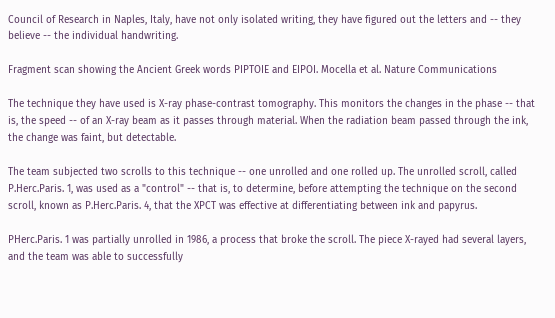Council of Research in Naples, Italy, have not only isolated writing, they have figured out the letters and -- they believe -- the individual handwriting.

Fragment scan showing the Ancient Greek words PIPTOIE and EIPOI. Mocella et al. Nature Communications

The technique they have used is X-ray phase-contrast tomography. This monitors the changes in the phase -- that is, the speed -- of an X-ray beam as it passes through material. When the radiation beam passed through the ink, the change was faint, but detectable.

The team subjected two scrolls to this technique -- one unrolled and one rolled up. The unrolled scroll, called P.Herc.Paris. 1, was used as a "control" -- that is, to determine, before attempting the technique on the second scroll, known as P.Herc.Paris. 4, that the XPCT was effective at differentiating between ink and papyrus.

PHerc.Paris. 1 was partially unrolled in 1986, a process that broke the scroll. The piece X-rayed had several layers, and the team was able to successfully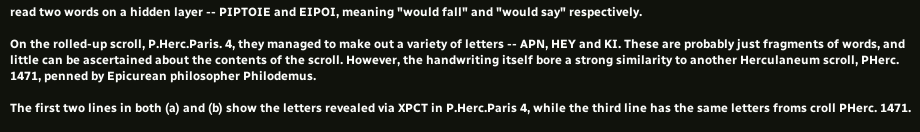read two words on a hidden layer -- PIPTOIE and EIPOI, meaning "would fall" and "would say" respectively.

On the rolled-up scroll, P.Herc.Paris. 4, they managed to make out a variety of letters -- APN, HEY and KI. These are probably just fragments of words, and little can be ascertained about the contents of the scroll. However, the handwriting itself bore a strong similarity to another Herculaneum scroll, PHerc. 1471, penned by Epicurean philosopher Philodemus.

The first two lines in both (a) and (b) show the letters revealed via XPCT in P.Herc.Paris 4, while the third line has the same letters froms croll PHerc. 1471.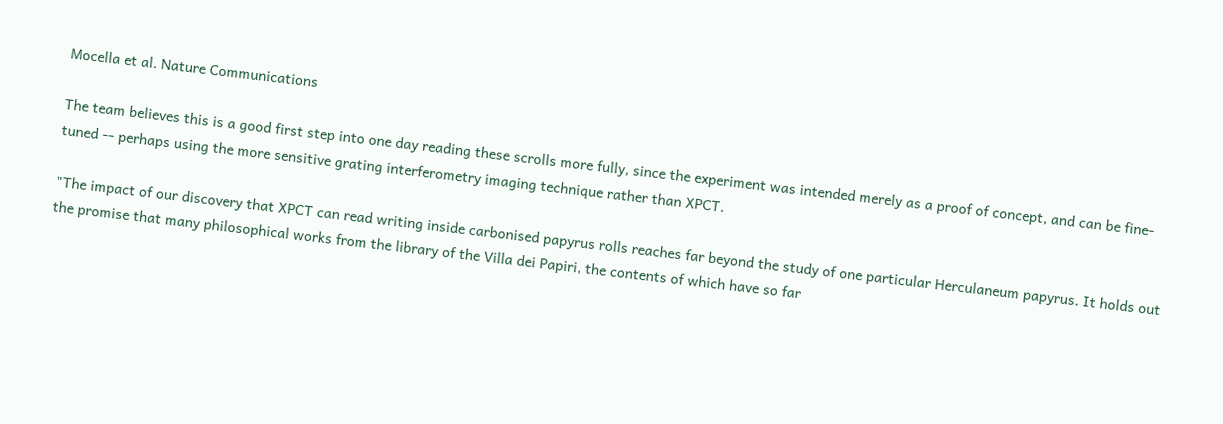Mocella et al. Nature Communications

The team believes this is a good first step into one day reading these scrolls more fully, since the experiment was intended merely as a proof of concept, and can be fine-tuned -- perhaps using the more sensitive grating interferometry imaging technique rather than XPCT.

"The impact of our discovery that XPCT can read writing inside carbonised papyrus rolls reaches far beyond the study of one particular Herculaneum papyrus. It holds out the promise that many philosophical works from the library of the Villa dei Papiri, the contents of which have so far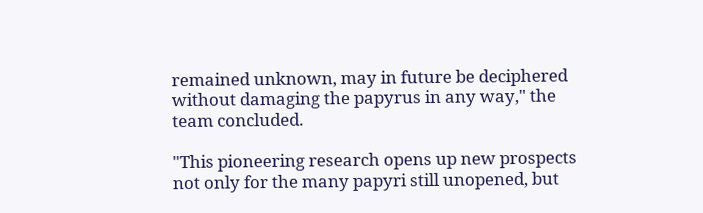remained unknown, may in future be deciphered without damaging the papyrus in any way," the team concluded.

"This pioneering research opens up new prospects not only for the many papyri still unopened, but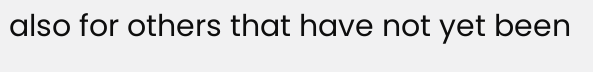also for others that have not yet been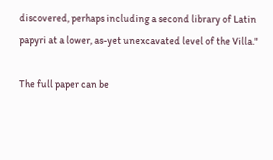discovered, perhaps including a second library of Latin papyri at a lower, as-yet unexcavated level of the Villa."

The full paper can be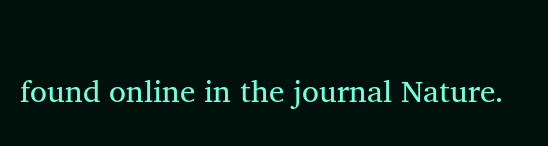found online in the journal Nature.